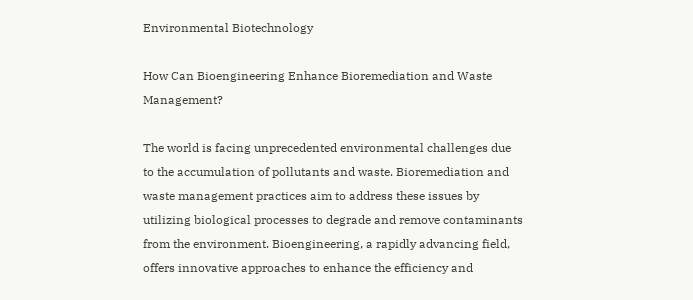Environmental Biotechnology

How Can Bioengineering Enhance Bioremediation and Waste Management?

The world is facing unprecedented environmental challenges due to the accumulation of pollutants and waste. Bioremediation and waste management practices aim to address these issues by utilizing biological processes to degrade and remove contaminants from the environment. Bioengineering, a rapidly advancing field, offers innovative approaches to enhance the efficiency and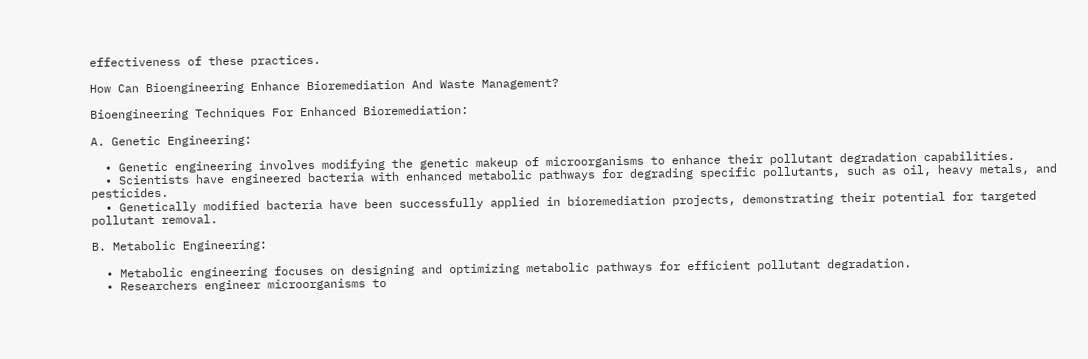effectiveness of these practices.

How Can Bioengineering Enhance Bioremediation And Waste Management?

Bioengineering Techniques For Enhanced Bioremediation:

A. Genetic Engineering:

  • Genetic engineering involves modifying the genetic makeup of microorganisms to enhance their pollutant degradation capabilities.
  • Scientists have engineered bacteria with enhanced metabolic pathways for degrading specific pollutants, such as oil, heavy metals, and pesticides.
  • Genetically modified bacteria have been successfully applied in bioremediation projects, demonstrating their potential for targeted pollutant removal.

B. Metabolic Engineering:

  • Metabolic engineering focuses on designing and optimizing metabolic pathways for efficient pollutant degradation.
  • Researchers engineer microorganisms to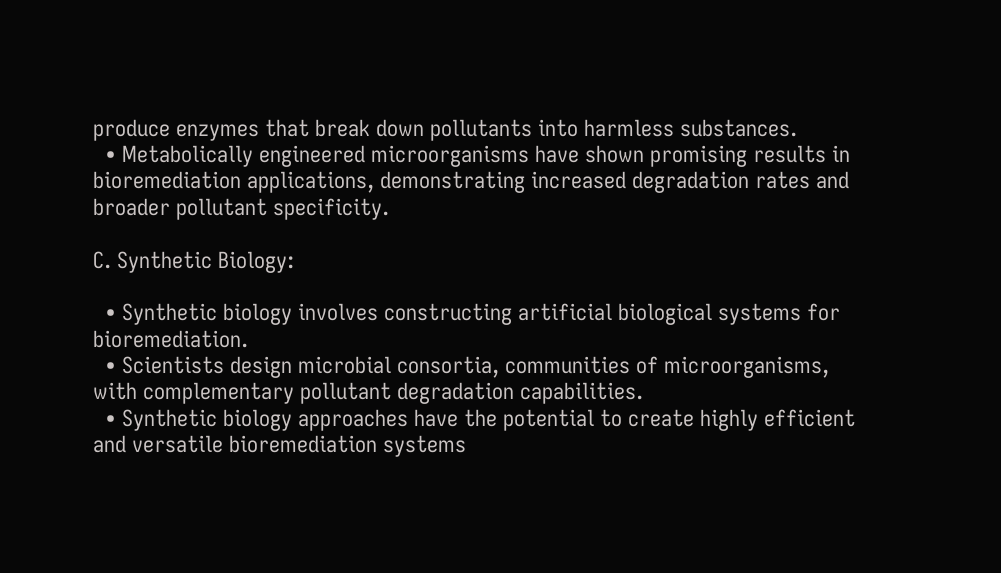produce enzymes that break down pollutants into harmless substances.
  • Metabolically engineered microorganisms have shown promising results in bioremediation applications, demonstrating increased degradation rates and broader pollutant specificity.

C. Synthetic Biology:

  • Synthetic biology involves constructing artificial biological systems for bioremediation.
  • Scientists design microbial consortia, communities of microorganisms, with complementary pollutant degradation capabilities.
  • Synthetic biology approaches have the potential to create highly efficient and versatile bioremediation systems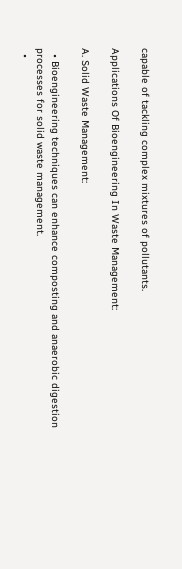capable of tackling complex mixtures of pollutants.

Applications Of Bioengineering In Waste Management:

A. Solid Waste Management:

  • Bioengineering techniques can enhance composting and anaerobic digestion processes for solid waste management.
  •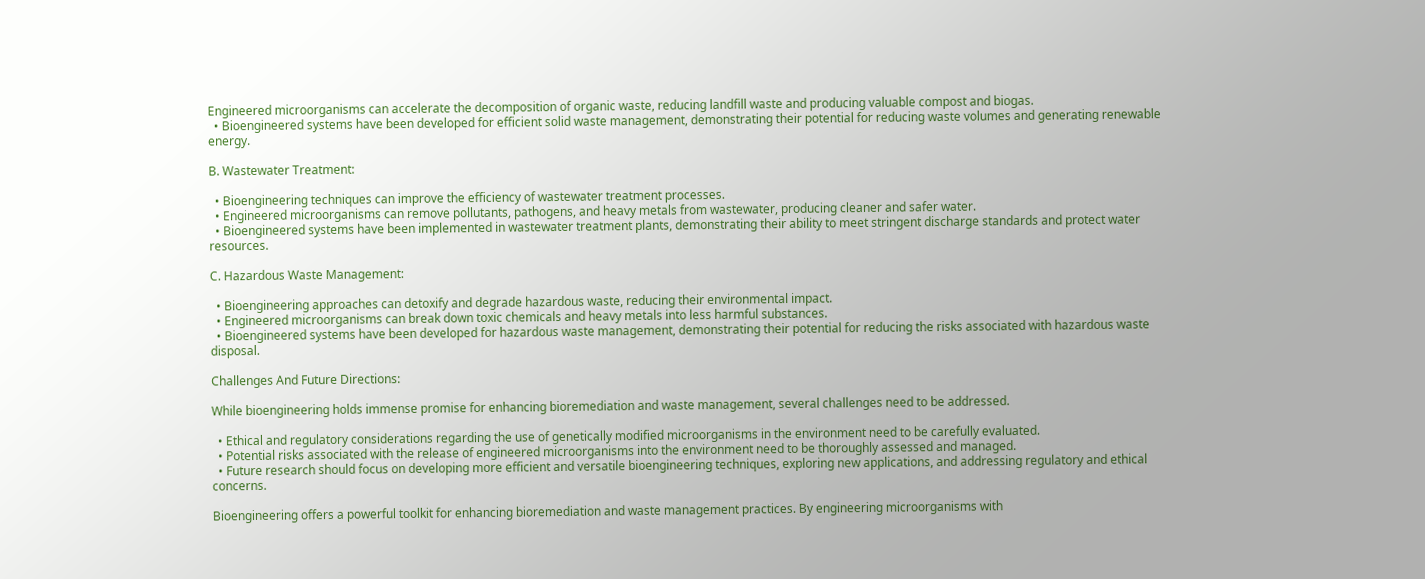Engineered microorganisms can accelerate the decomposition of organic waste, reducing landfill waste and producing valuable compost and biogas.
  • Bioengineered systems have been developed for efficient solid waste management, demonstrating their potential for reducing waste volumes and generating renewable energy.

B. Wastewater Treatment:

  • Bioengineering techniques can improve the efficiency of wastewater treatment processes.
  • Engineered microorganisms can remove pollutants, pathogens, and heavy metals from wastewater, producing cleaner and safer water.
  • Bioengineered systems have been implemented in wastewater treatment plants, demonstrating their ability to meet stringent discharge standards and protect water resources.

C. Hazardous Waste Management:

  • Bioengineering approaches can detoxify and degrade hazardous waste, reducing their environmental impact.
  • Engineered microorganisms can break down toxic chemicals and heavy metals into less harmful substances.
  • Bioengineered systems have been developed for hazardous waste management, demonstrating their potential for reducing the risks associated with hazardous waste disposal.

Challenges And Future Directions:

While bioengineering holds immense promise for enhancing bioremediation and waste management, several challenges need to be addressed.

  • Ethical and regulatory considerations regarding the use of genetically modified microorganisms in the environment need to be carefully evaluated.
  • Potential risks associated with the release of engineered microorganisms into the environment need to be thoroughly assessed and managed.
  • Future research should focus on developing more efficient and versatile bioengineering techniques, exploring new applications, and addressing regulatory and ethical concerns.

Bioengineering offers a powerful toolkit for enhancing bioremediation and waste management practices. By engineering microorganisms with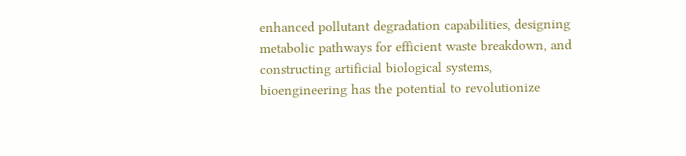enhanced pollutant degradation capabilities, designing metabolic pathways for efficient waste breakdown, and constructing artificial biological systems, bioengineering has the potential to revolutionize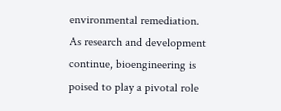environmental remediation. As research and development continue, bioengineering is poised to play a pivotal role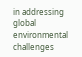in addressing global environmental challenges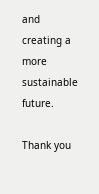and creating a more sustainable future.

Thank you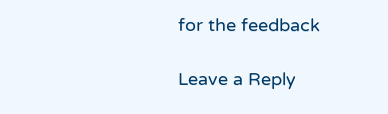for the feedback

Leave a Reply